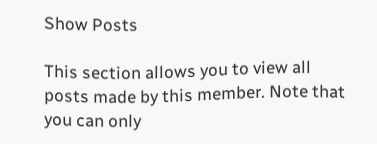Show Posts

This section allows you to view all posts made by this member. Note that you can only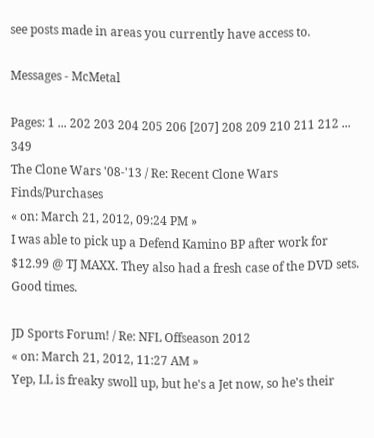see posts made in areas you currently have access to.

Messages - McMetal

Pages: 1 ... 202 203 204 205 206 [207] 208 209 210 211 212 ... 349
The Clone Wars '08-'13 / Re: Recent Clone Wars Finds/Purchases
« on: March 21, 2012, 09:24 PM »
I was able to pick up a Defend Kamino BP after work for $12.99 @ TJ MAXX. They also had a fresh case of the DVD sets. Good times.

JD Sports Forum! / Re: NFL Offseason 2012
« on: March 21, 2012, 11:27 AM »
Yep, LL is freaky swoll up, but he's a Jet now, so he's their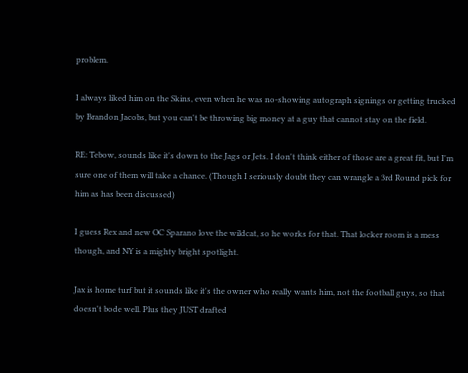problem.

I always liked him on the Skins, even when he was no-showing autograph signings or getting trucked by Brandon Jacobs, but you can't be throwing big money at a guy that cannot stay on the field.

RE: Tebow, sounds like it's down to the Jags or Jets. I don't think either of those are a great fit, but I'm sure one of them will take a chance. (Though I seriously doubt they can wrangle a 3rd Round pick for him as has been discussed)

I guess Rex and new OC Sparano love the wildcat, so he works for that. That locker room is a mess though, and NY is a mighty bright spotlight.

Jax is home turf but it sounds like it's the owner who really wants him, not the football guys, so that doesn't bode well. Plus they JUST drafted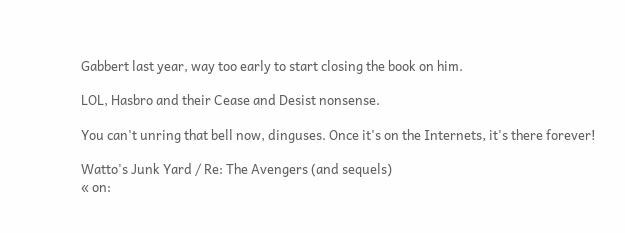Gabbert last year, way too early to start closing the book on him.

LOL, Hasbro and their Cease and Desist nonsense.

You can't unring that bell now, dinguses. Once it's on the Internets, it's there forever!

Watto's Junk Yard / Re: The Avengers (and sequels)
« on: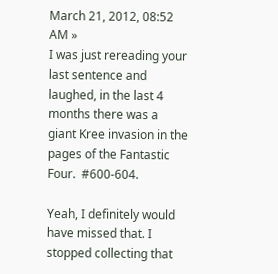March 21, 2012, 08:52 AM »
I was just rereading your last sentence and laughed, in the last 4 months there was a giant Kree invasion in the pages of the Fantastic Four.  #600-604.

Yeah, I definitely would have missed that. I stopped collecting that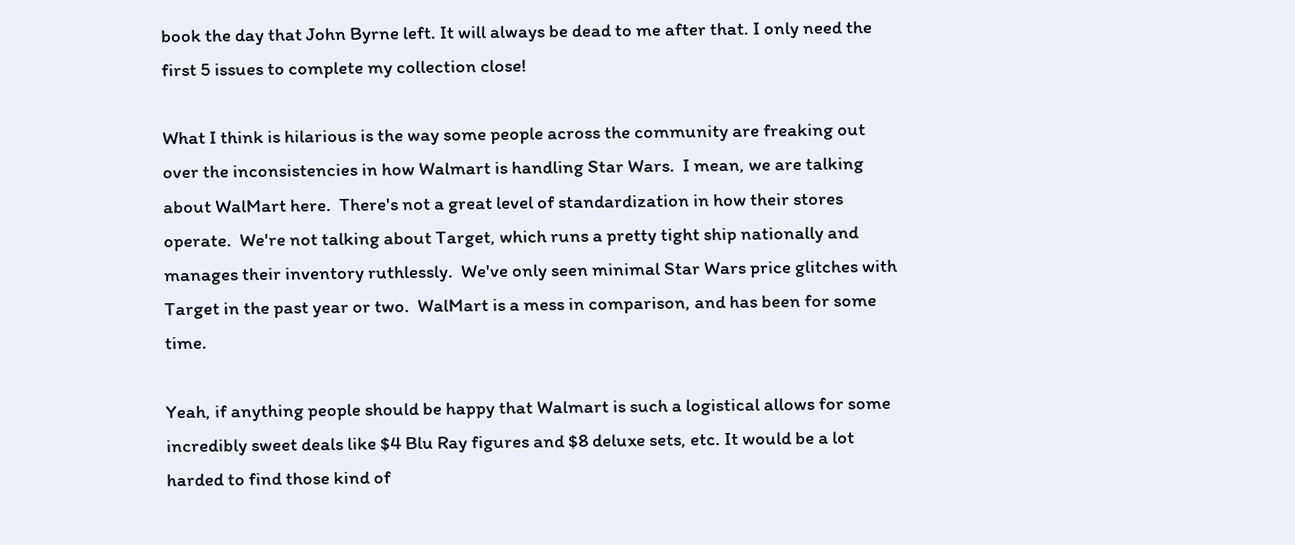book the day that John Byrne left. It will always be dead to me after that. I only need the first 5 issues to complete my collection close!

What I think is hilarious is the way some people across the community are freaking out over the inconsistencies in how Walmart is handling Star Wars.  I mean, we are talking about WalMart here.  There's not a great level of standardization in how their stores operate.  We're not talking about Target, which runs a pretty tight ship nationally and manages their inventory ruthlessly.  We've only seen minimal Star Wars price glitches with Target in the past year or two.  WalMart is a mess in comparison, and has been for some time.

Yeah, if anything people should be happy that Walmart is such a logistical allows for some incredibly sweet deals like $4 Blu Ray figures and $8 deluxe sets, etc. It would be a lot harded to find those kind of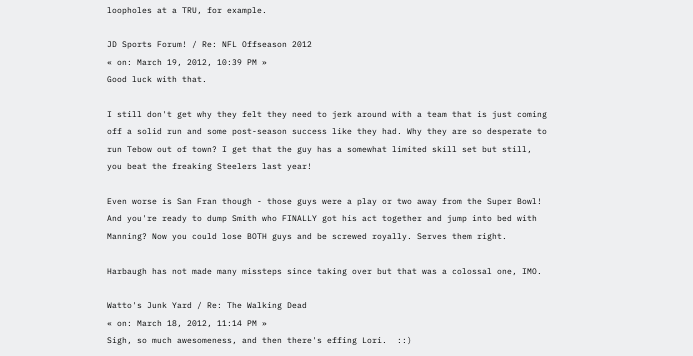loopholes at a TRU, for example.

JD Sports Forum! / Re: NFL Offseason 2012
« on: March 19, 2012, 10:39 PM »
Good luck with that.

I still don't get why they felt they need to jerk around with a team that is just coming off a solid run and some post-season success like they had. Why they are so desperate to run Tebow out of town? I get that the guy has a somewhat limited skill set but still, you beat the freaking Steelers last year!

Even worse is San Fran though - those guys were a play or two away from the Super Bowl! And you're ready to dump Smith who FINALLY got his act together and jump into bed with Manning? Now you could lose BOTH guys and be screwed royally. Serves them right.

Harbaugh has not made many missteps since taking over but that was a colossal one, IMO.

Watto's Junk Yard / Re: The Walking Dead
« on: March 18, 2012, 11:14 PM »
Sigh, so much awesomeness, and then there's effing Lori.  ::)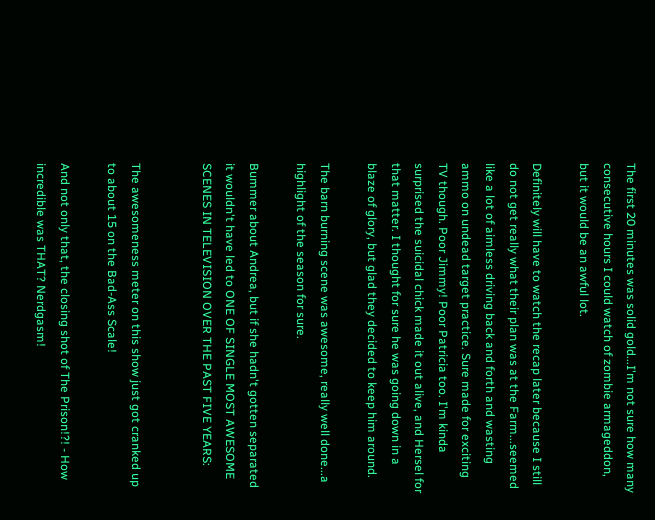The first 20 minutes was solid gold...I'm not sure how many consecutive hours I could watch of zombie armageddon, but it would be an awful lot.

Definitely will have to watch the recap later because I still do not get really what their plan was at the Farm...seemed like a lot of aimless driving back and forth and wasting ammo on undead target practice. Sure made for exciting TV though. Poor Jimmy! Poor Patricia too. I'm kinda surprised the suicidal chick made it out alive, and Hersel for that matter. I thought for sure he was going down in a blaze of glory, but glad they decided to keep him around.

The barn burning scene was awesome, really well done...a highlight of the season for sure.

Bummer about Andrea, but if she hadn't gotten separated it wouldn't have led to ONE OF SINGLE MOST AWESOME SCENES IN TELEVISION OVER THE PAST FIVE YEARS:


The awesomeness meter on this show just got cranked up to about 15 on the Bad-Ass Scale!

And not only that, the closing shot of The Prison!?! - How incredible was THAT? Nerdgasm!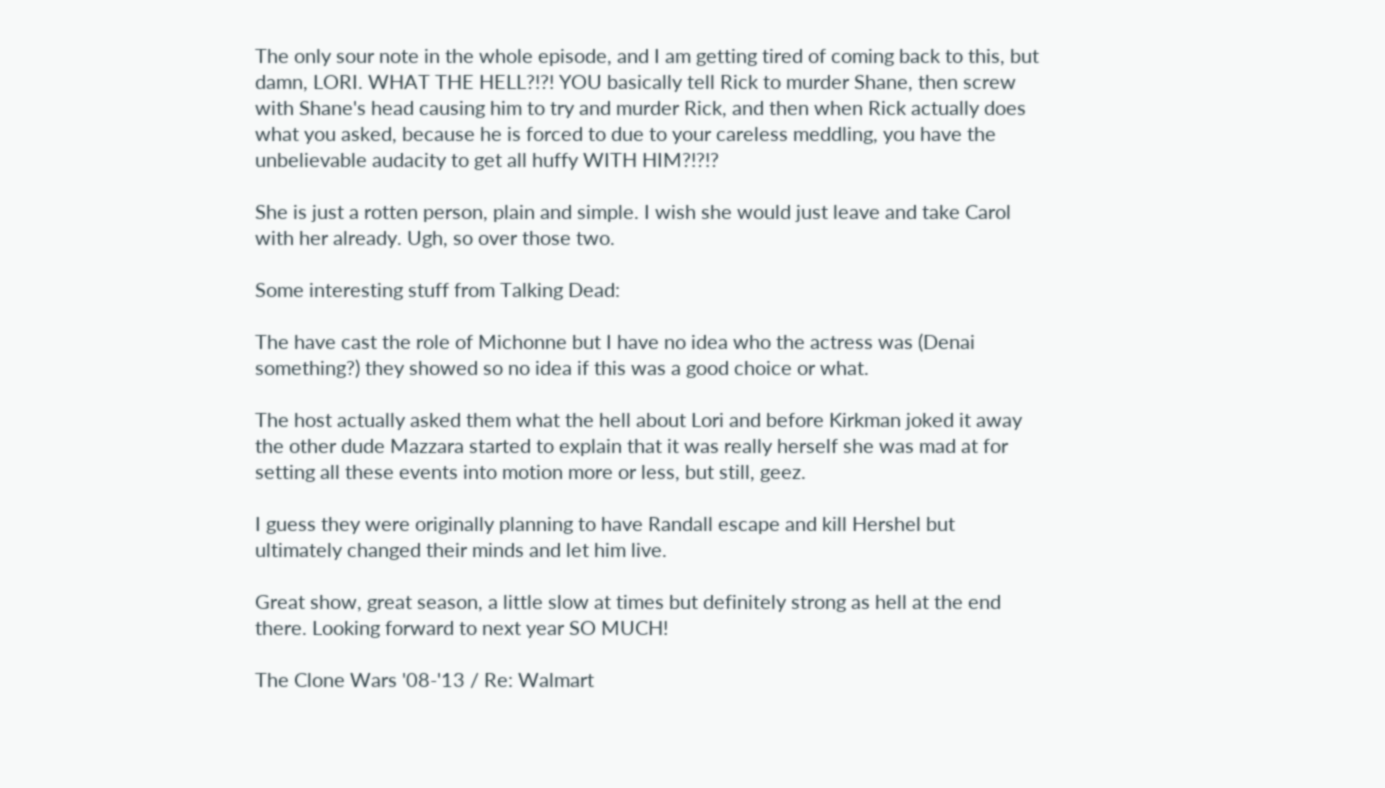The only sour note in the whole episode, and I am getting tired of coming back to this, but damn, LORI. WHAT THE HELL?!?! YOU basically tell Rick to murder Shane, then screw with Shane's head causing him to try and murder Rick, and then when Rick actually does what you asked, because he is forced to due to your careless meddling, you have the unbelievable audacity to get all huffy WITH HIM?!?!?

She is just a rotten person, plain and simple. I wish she would just leave and take Carol with her already. Ugh, so over those two.

Some interesting stuff from Talking Dead:

The have cast the role of Michonne but I have no idea who the actress was (Denai something?) they showed so no idea if this was a good choice or what.

The host actually asked them what the hell about Lori and before Kirkman joked it away the other dude Mazzara started to explain that it was really herself she was mad at for setting all these events into motion more or less, but still, geez.

I guess they were originally planning to have Randall escape and kill Hershel but ultimately changed their minds and let him live.

Great show, great season, a little slow at times but definitely strong as hell at the end there. Looking forward to next year SO MUCH!

The Clone Wars '08-'13 / Re: Walmart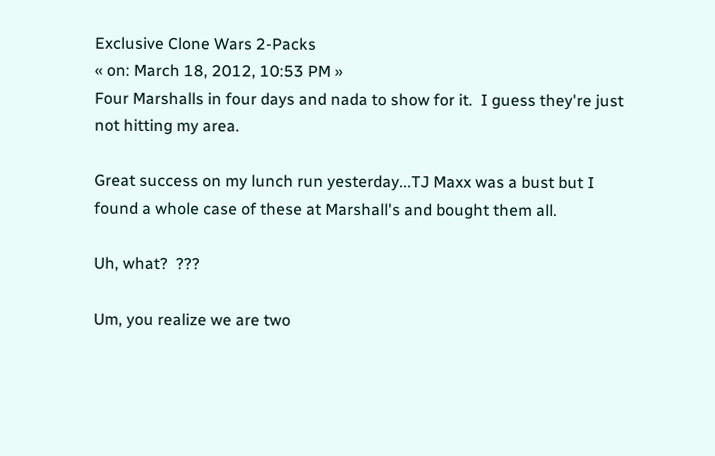Exclusive Clone Wars 2-Packs
« on: March 18, 2012, 10:53 PM »
Four Marshalls in four days and nada to show for it.  I guess they're just not hitting my area.

Great success on my lunch run yesterday...TJ Maxx was a bust but I found a whole case of these at Marshall's and bought them all.

Uh, what?  ???

Um, you realize we are two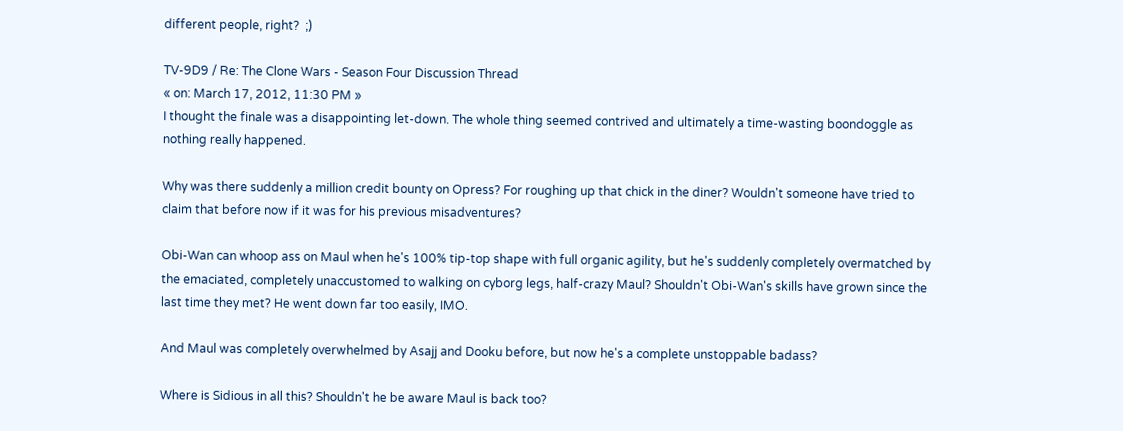different people, right?  ;)

TV-9D9 / Re: The Clone Wars - Season Four Discussion Thread
« on: March 17, 2012, 11:30 PM »
I thought the finale was a disappointing let-down. The whole thing seemed contrived and ultimately a time-wasting boondoggle as nothing really happened.

Why was there suddenly a million credit bounty on Opress? For roughing up that chick in the diner? Wouldn't someone have tried to claim that before now if it was for his previous misadventures?

Obi-Wan can whoop ass on Maul when he's 100% tip-top shape with full organic agility, but he's suddenly completely overmatched by the emaciated, completely unaccustomed to walking on cyborg legs, half-crazy Maul? Shouldn't Obi-Wan's skills have grown since the last time they met? He went down far too easily, IMO.

And Maul was completely overwhelmed by Asajj and Dooku before, but now he's a complete unstoppable badass?

Where is Sidious in all this? Shouldn't he be aware Maul is back too?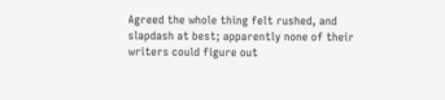Agreed the whole thing felt rushed, and slapdash at best; apparently none of their writers could figure out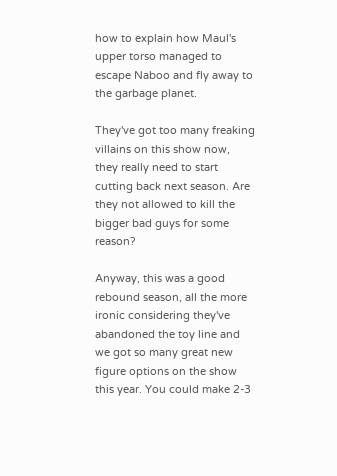how to explain how Maul's upper torso managed to escape Naboo and fly away to the garbage planet.

They've got too many freaking villains on this show now, they really need to start cutting back next season. Are they not allowed to kill the bigger bad guys for some reason?

Anyway, this was a good rebound season, all the more ironic considering they've abandoned the toy line and we got so many great new figure options on the show this year. You could make 2-3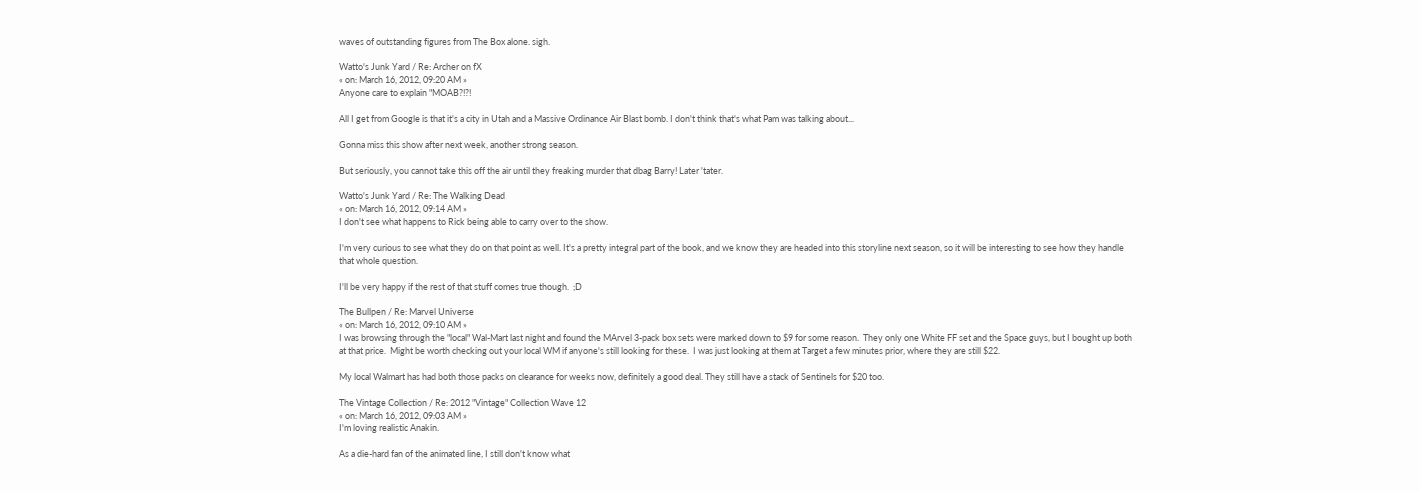waves of outstanding figures from The Box alone. sigh.

Watto's Junk Yard / Re: Archer on fX
« on: March 16, 2012, 09:20 AM »
Anyone care to explain "MOAB?!?!

All I get from Google is that it's a city in Utah and a Massive Ordinance Air Blast bomb. I don't think that's what Pam was talking about...

Gonna miss this show after next week, another strong season.

But seriously, you cannot take this off the air until they freaking murder that dbag Barry! Later 'tater.

Watto's Junk Yard / Re: The Walking Dead
« on: March 16, 2012, 09:14 AM »
I don't see what happens to Rick being able to carry over to the show.

I'm very curious to see what they do on that point as well. It's a pretty integral part of the book, and we know they are headed into this storyline next season, so it will be interesting to see how they handle that whole question.

I'll be very happy if the rest of that stuff comes true though.  ;D

The Bullpen / Re: Marvel Universe
« on: March 16, 2012, 09:10 AM »
I was browsing through the "local" Wal-Mart last night and found the MArvel 3-pack box sets were marked down to $9 for some reason.  They only one White FF set and the Space guys, but I bought up both at that price.  Might be worth checking out your local WM if anyone's still looking for these.  I was just looking at them at Target a few minutes prior, where they are still $22.

My local Walmart has had both those packs on clearance for weeks now, definitely a good deal. They still have a stack of Sentinels for $20 too.

The Vintage Collection / Re: 2012 "Vintage" Collection Wave 12
« on: March 16, 2012, 09:03 AM »
I'm loving realistic Anakin.

As a die-hard fan of the animated line, I still don't know what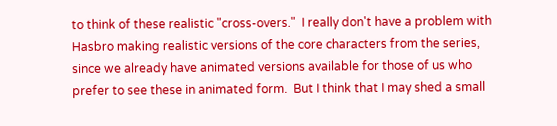to think of these realistic "cross-overs."  I really don't have a problem with Hasbro making realistic versions of the core characters from the series, since we already have animated versions available for those of us who prefer to see these in animated form.  But I think that I may shed a small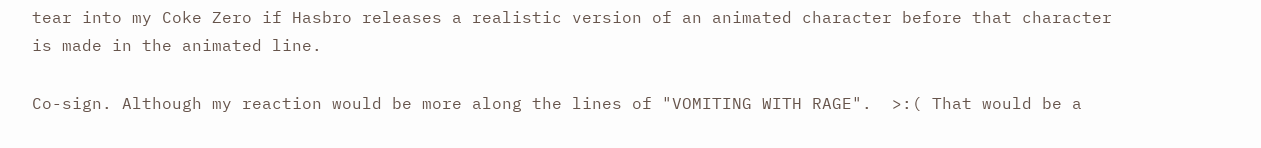tear into my Coke Zero if Hasbro releases a realistic version of an animated character before that character is made in the animated line.

Co-sign. Although my reaction would be more along the lines of "VOMITING WITH RAGE".  >:( That would be a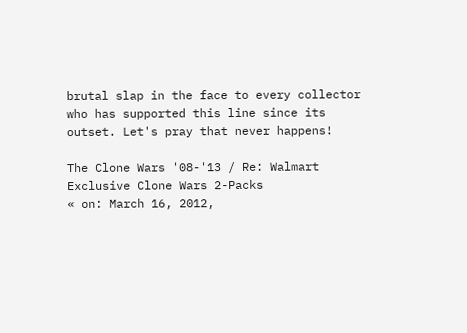brutal slap in the face to every collector who has supported this line since its outset. Let's pray that never happens!

The Clone Wars '08-'13 / Re: Walmart Exclusive Clone Wars 2-Packs
« on: March 16, 2012,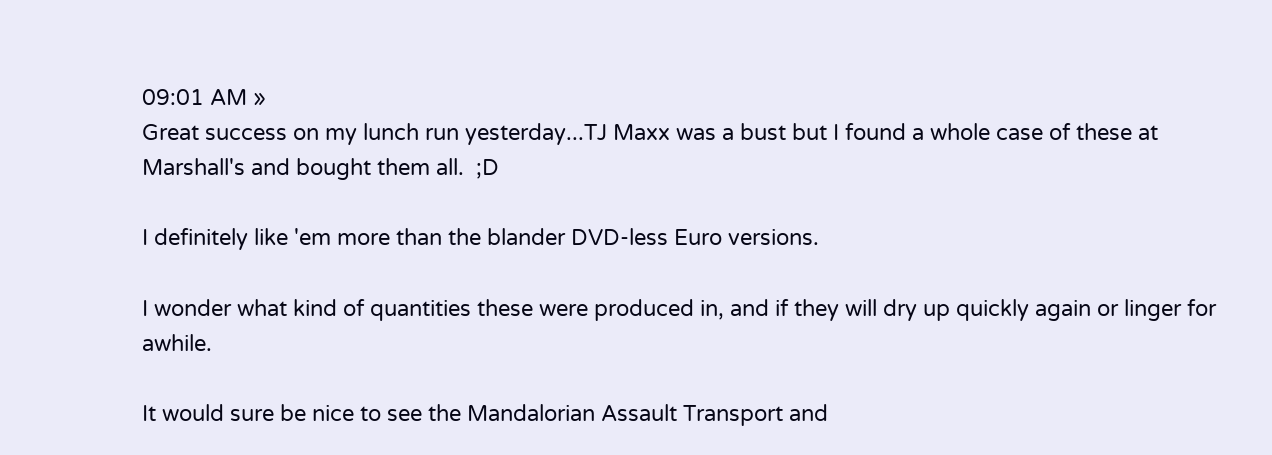09:01 AM »
Great success on my lunch run yesterday...TJ Maxx was a bust but I found a whole case of these at Marshall's and bought them all.  ;D

I definitely like 'em more than the blander DVD-less Euro versions.

I wonder what kind of quantities these were produced in, and if they will dry up quickly again or linger for awhile.

It would sure be nice to see the Mandalorian Assault Transport and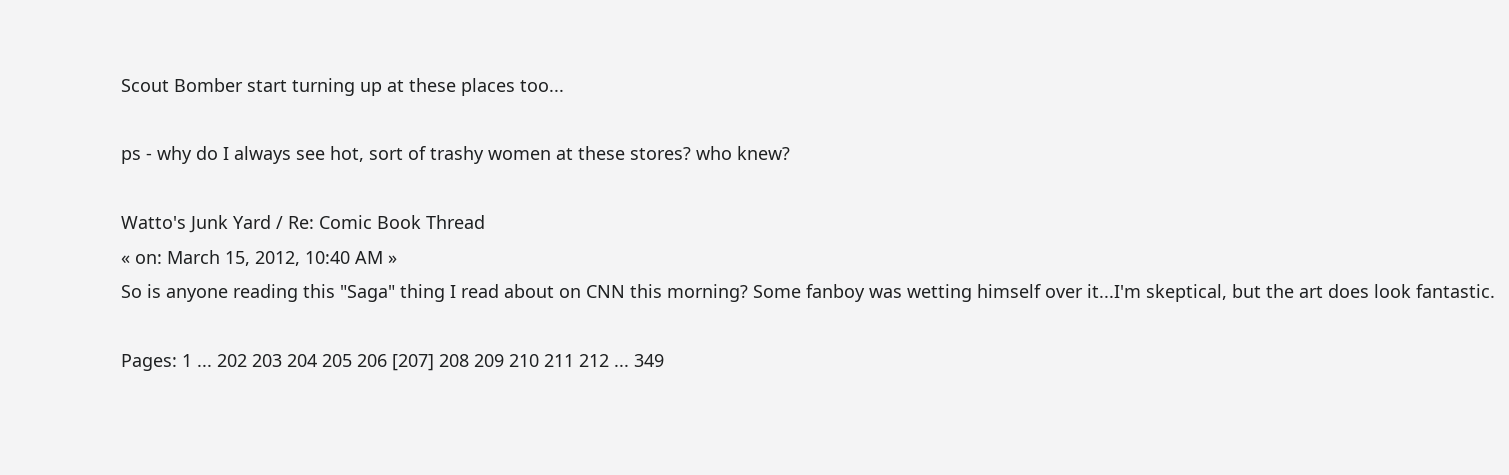Scout Bomber start turning up at these places too...

ps - why do I always see hot, sort of trashy women at these stores? who knew?

Watto's Junk Yard / Re: Comic Book Thread
« on: March 15, 2012, 10:40 AM »
So is anyone reading this "Saga" thing I read about on CNN this morning? Some fanboy was wetting himself over it...I'm skeptical, but the art does look fantastic.

Pages: 1 ... 202 203 204 205 206 [207] 208 209 210 211 212 ... 349